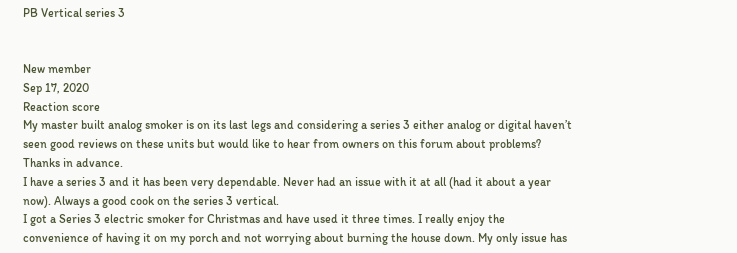PB Vertical series 3


New member
Sep 17, 2020
Reaction score
My master built analog smoker is on its last legs and considering a series 3 either analog or digital haven’t seen good reviews on these units but would like to hear from owners on this forum about problems? Thanks in advance.
I have a series 3 and it has been very dependable. Never had an issue with it at all (had it about a year now). Always a good cook on the series 3 vertical.
I got a Series 3 electric smoker for Christmas and have used it three times. I really enjoy the convenience of having it on my porch and not worrying about burning the house down. My only issue has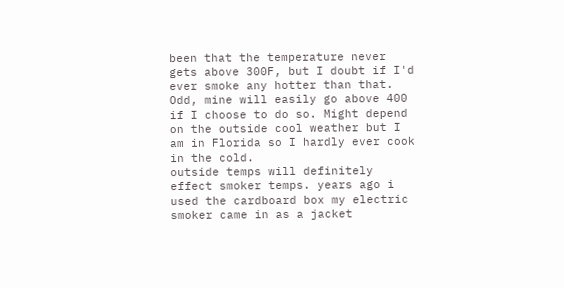been that the temperature never gets above 300F, but I doubt if I'd ever smoke any hotter than that.
Odd, mine will easily go above 400 if I choose to do so. Might depend on the outside cool weather but I am in Florida so I hardly ever cook in the cold.
outside temps will definitely effect smoker temps. years ago i used the cardboard box my electric smoker came in as a jacket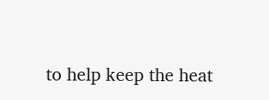to help keep the heat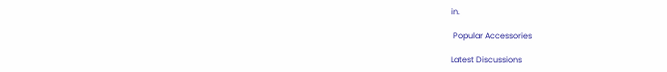in.

 Popular Accessories

Latest Discussions